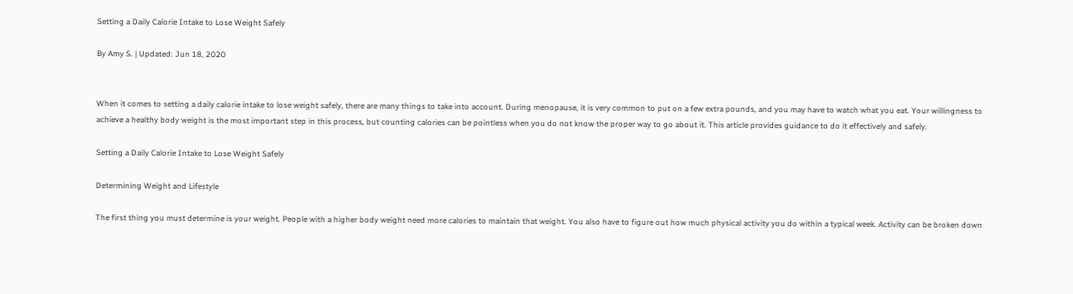Setting a Daily Calorie Intake to Lose Weight Safely

By Amy S. | Updated: Jun 18, 2020


When it comes to setting a daily calorie intake to lose weight safely, there are many things to take into account. During menopause, it is very common to put on a few extra pounds, and you may have to watch what you eat. Your willingness to achieve a healthy body weight is the most important step in this process, but counting calories can be pointless when you do not know the proper way to go about it. This article provides guidance to do it effectively and safely.

Setting a Daily Calorie Intake to Lose Weight Safely

Determining Weight and Lifestyle

The first thing you must determine is your weight. People with a higher body weight need more calories to maintain that weight. You also have to figure out how much physical activity you do within a typical week. Activity can be broken down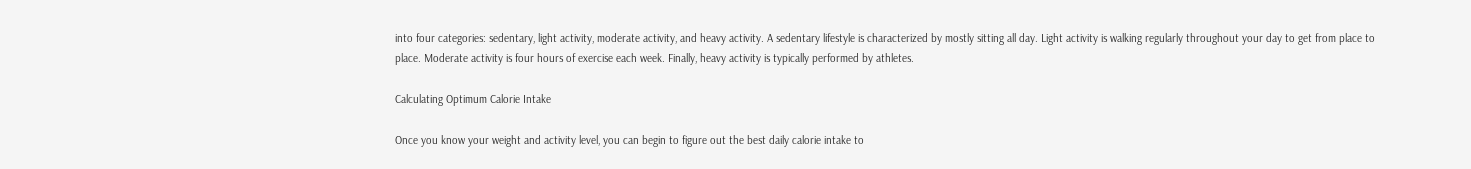into four categories: sedentary, light activity, moderate activity, and heavy activity. A sedentary lifestyle is characterized by mostly sitting all day. Light activity is walking regularly throughout your day to get from place to place. Moderate activity is four hours of exercise each week. Finally, heavy activity is typically performed by athletes.

Calculating Optimum Calorie Intake

Once you know your weight and activity level, you can begin to figure out the best daily calorie intake to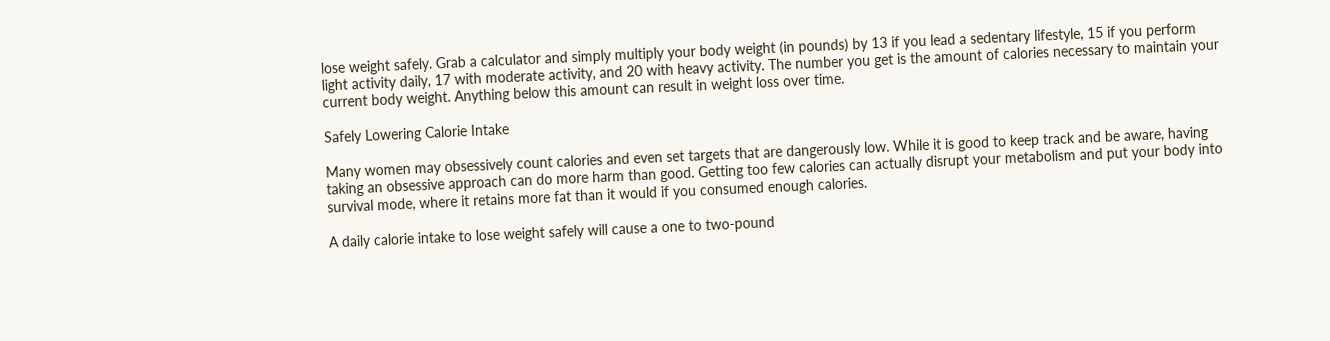lose weight safely. Grab a calculator and simply multiply your body weight (in pounds) by 13 if you lead a sedentary lifestyle, 15 if you perform light activity daily, 17 with moderate activity, and 20 with heavy activity. The number you get is the amount of calories necessary to maintain your current body weight. Anything below this amount can result in weight loss over time.

Safely Lowering Calorie Intake

Many women may obsessively count calories and even set targets that are dangerously low. While it is good to keep track and be aware, having taking an obsessive approach can do more harm than good. Getting too few calories can actually disrupt your metabolism and put your body into survival mode, where it retains more fat than it would if you consumed enough calories.

A daily calorie intake to lose weight safely will cause a one to two-pound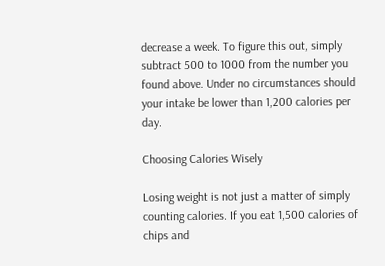decrease a week. To figure this out, simply subtract 500 to 1000 from the number you found above. Under no circumstances should your intake be lower than 1,200 calories per day.

Choosing Calories Wisely

Losing weight is not just a matter of simply counting calories. If you eat 1,500 calories of chips and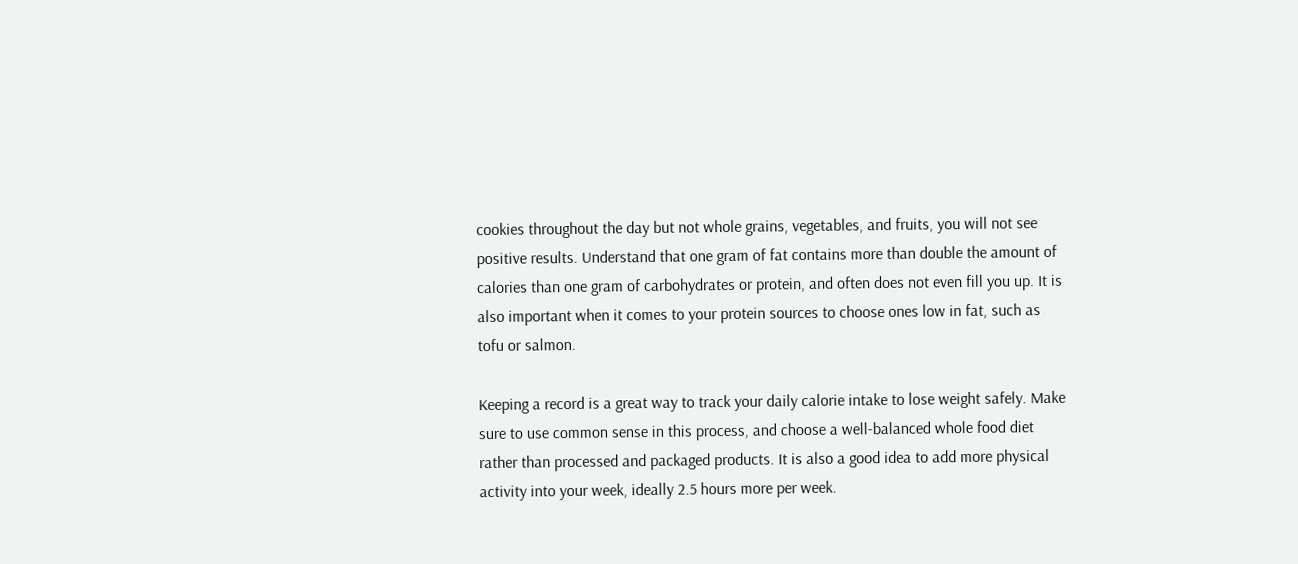cookies throughout the day but not whole grains, vegetables, and fruits, you will not see positive results. Understand that one gram of fat contains more than double the amount of calories than one gram of carbohydrates or protein, and often does not even fill you up. It is also important when it comes to your protein sources to choose ones low in fat, such as tofu or salmon.

Keeping a record is a great way to track your daily calorie intake to lose weight safely. Make sure to use common sense in this process, and choose a well-balanced whole food diet rather than processed and packaged products. It is also a good idea to add more physical activity into your week, ideally 2.5 hours more per week.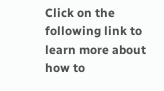Click on the following link to learn more about how to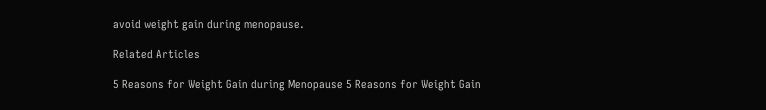avoid weight gain during menopause.

Related Articles

5 Reasons for Weight Gain during Menopause 5 Reasons for Weight Gain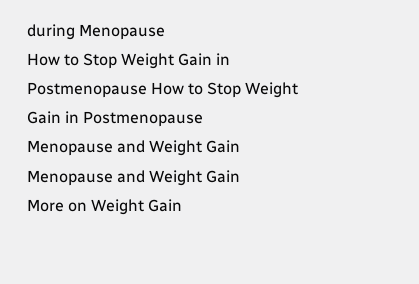during Menopause
How to Stop Weight Gain in Postmenopause How to Stop Weight Gain in Postmenopause
Menopause and Weight Gain Menopause and Weight Gain
More on Weight Gain